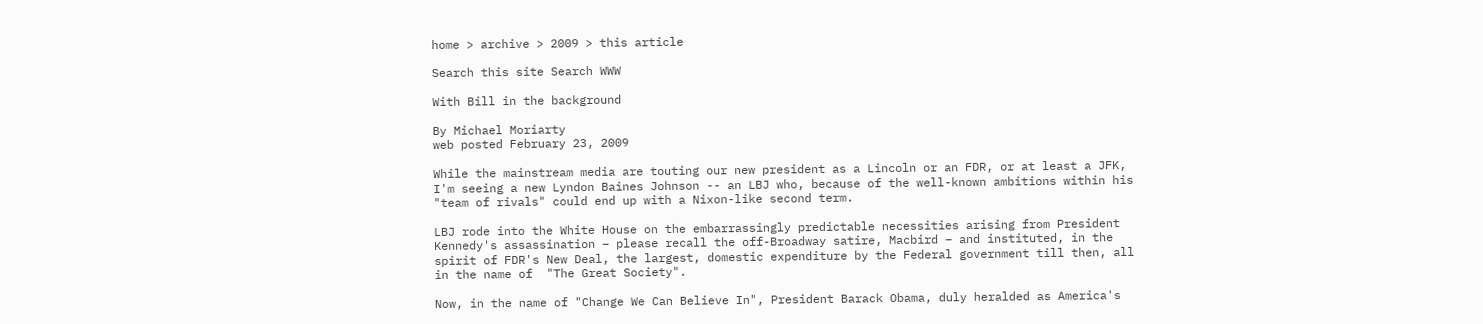home > archive > 2009 > this article

Search this site Search WWW

With Bill in the background

By Michael Moriarty
web posted February 23, 2009

While the mainstream media are touting our new president as a Lincoln or an FDR, or at least a JFK, I'm seeing a new Lyndon Baines Johnson -- an LBJ who, because of the well-known ambitions within his "team of rivals" could end up with a Nixon-like second term.

LBJ rode into the White House on the embarrassingly predictable necessities arising from President Kennedy's assassination – please recall the off-Broadway satire, Macbird – and instituted, in the spirit of FDR's New Deal, the largest, domestic expenditure by the Federal government till then, all in the name of  "The Great Society".

Now, in the name of "Change We Can Believe In", President Barack Obama, duly heralded as America's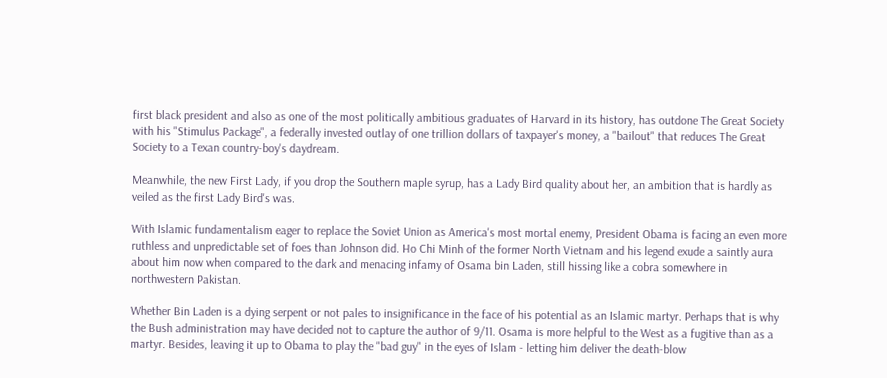first black president and also as one of the most politically ambitious graduates of Harvard in its history, has outdone The Great Society with his "Stimulus Package", a federally invested outlay of one trillion dollars of taxpayer's money, a "bailout" that reduces The Great Society to a Texan country-boy's daydream.

Meanwhile, the new First Lady, if you drop the Southern maple syrup, has a Lady Bird quality about her, an ambition that is hardly as veiled as the first Lady Bird's was.

With Islamic fundamentalism eager to replace the Soviet Union as America's most mortal enemy, President Obama is facing an even more ruthless and unpredictable set of foes than Johnson did. Ho Chi Minh of the former North Vietnam and his legend exude a saintly aura about him now when compared to the dark and menacing infamy of Osama bin Laden, still hissing like a cobra somewhere in northwestern Pakistan.

Whether Bin Laden is a dying serpent or not pales to insignificance in the face of his potential as an Islamic martyr. Perhaps that is why the Bush administration may have decided not to capture the author of 9/11. Osama is more helpful to the West as a fugitive than as a martyr. Besides, leaving it up to Obama to play the "bad guy" in the eyes of Islam - letting him deliver the death-blow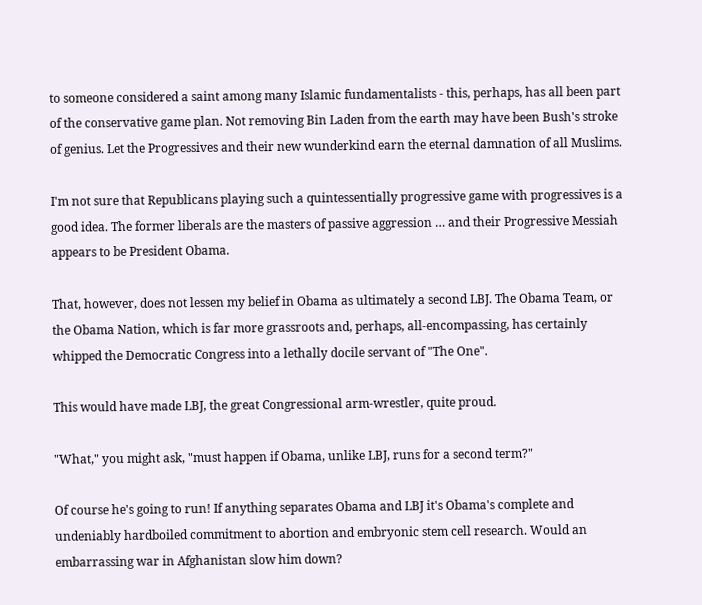to someone considered a saint among many Islamic fundamentalists - this, perhaps, has all been part of the conservative game plan. Not removing Bin Laden from the earth may have been Bush's stroke of genius. Let the Progressives and their new wunderkind earn the eternal damnation of all Muslims.

I'm not sure that Republicans playing such a quintessentially progressive game with progressives is a good idea. The former liberals are the masters of passive aggression … and their Progressive Messiah appears to be President Obama.

That, however, does not lessen my belief in Obama as ultimately a second LBJ. The Obama Team, or the Obama Nation, which is far more grassroots and, perhaps, all-encompassing, has certainly whipped the Democratic Congress into a lethally docile servant of "The One".

This would have made LBJ, the great Congressional arm-wrestler, quite proud.

"What," you might ask, "must happen if Obama, unlike LBJ, runs for a second term?"

Of course he's going to run! If anything separates Obama and LBJ it's Obama's complete and undeniably hardboiled commitment to abortion and embryonic stem cell research. Would an embarrassing war in Afghanistan slow him down?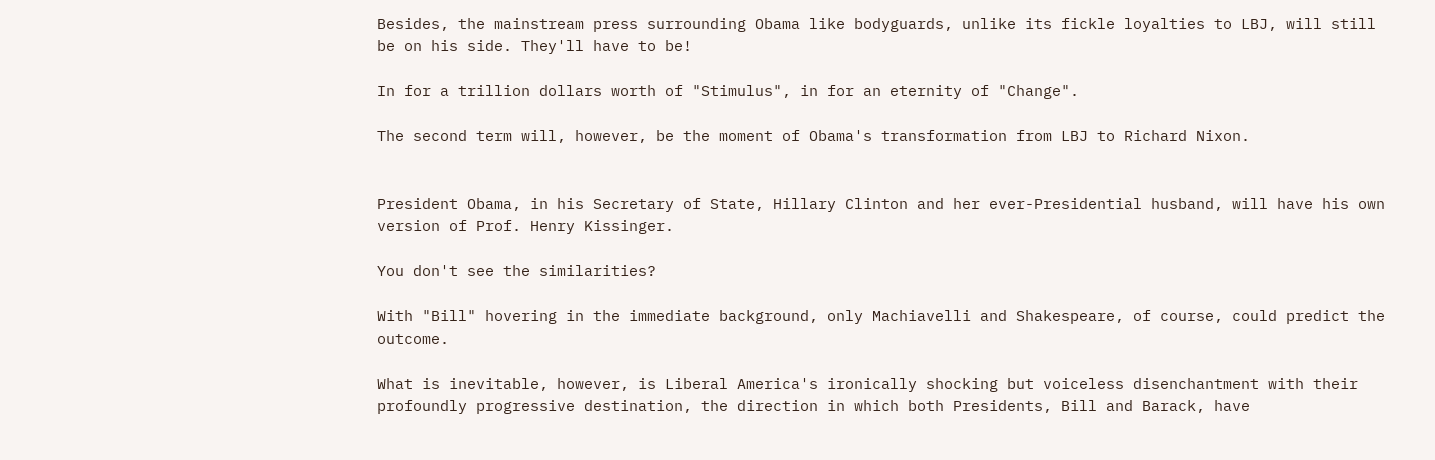Besides, the mainstream press surrounding Obama like bodyguards, unlike its fickle loyalties to LBJ, will still be on his side. They'll have to be!

In for a trillion dollars worth of "Stimulus", in for an eternity of "Change".

The second term will, however, be the moment of Obama's transformation from LBJ to Richard Nixon.


President Obama, in his Secretary of State, Hillary Clinton and her ever-Presidential husband, will have his own version of Prof. Henry Kissinger.

You don't see the similarities?

With "Bill" hovering in the immediate background, only Machiavelli and Shakespeare, of course, could predict the outcome.

What is inevitable, however, is Liberal America's ironically shocking but voiceless disenchantment with their profoundly progressive destination, the direction in which both Presidents, Bill and Barack, have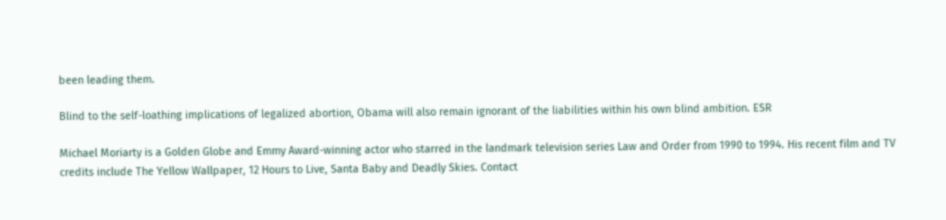been leading them.

Blind to the self-loathing implications of legalized abortion, Obama will also remain ignorant of the liabilities within his own blind ambition. ESR

Michael Moriarty is a Golden Globe and Emmy Award-winning actor who starred in the landmark television series Law and Order from 1990 to 1994. His recent film and TV credits include The Yellow Wallpaper, 12 Hours to Live, Santa Baby and Deadly Skies. Contact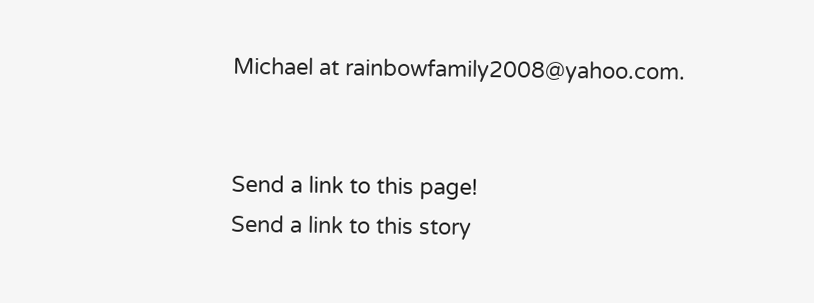Michael at rainbowfamily2008@yahoo.com.


Send a link to this page!
Send a link to this story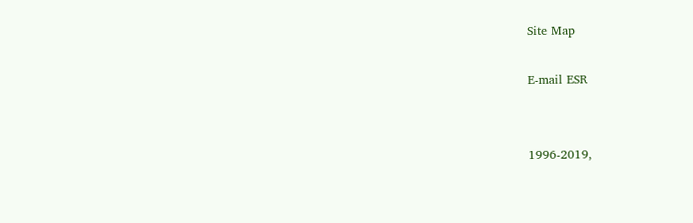Site Map

E-mail ESR


1996-2019,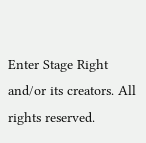Enter Stage Right and/or its creators. All rights reserved.